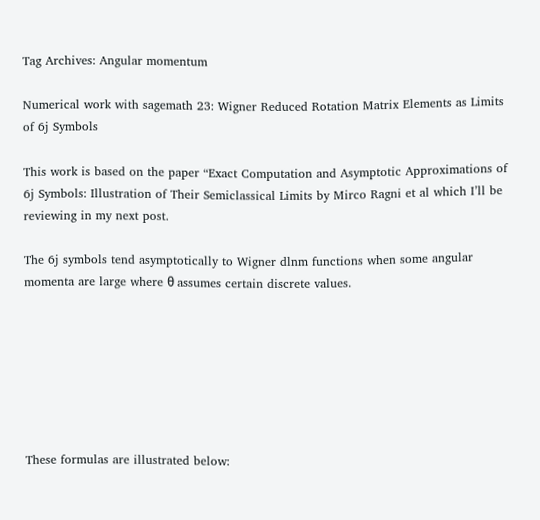Tag Archives: Angular momentum

Numerical work with sagemath 23: Wigner Reduced Rotation Matrix Elements as Limits of 6j Symbols

This work is based on the paper “Exact Computation and Asymptotic Approximations of 6j Symbols: Illustration of Their Semiclassical Limits by Mirco Ragni et al which I’ll be reviewing in my next post.

The 6j symbols tend asymptotically to Wigner dlnm functions when some angular momenta are large where θ assumes certain discrete values.







These formulas are illustrated below: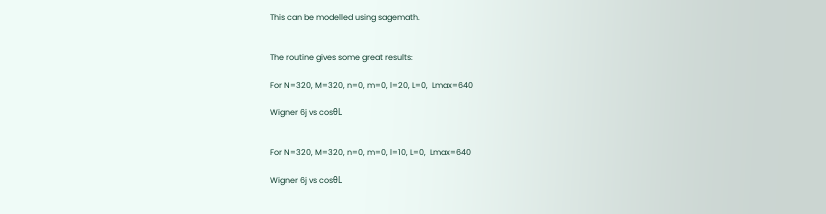This can be modelled using sagemath.


The routine gives some great results:

For N=320, M=320, n=0, m=0, l=20, L=0,  Lmax=640

Wigner 6j vs cosθL


For N=320, M=320, n=0, m=0, l=10, L=0,  Lmax=640

Wigner 6j vs cosθL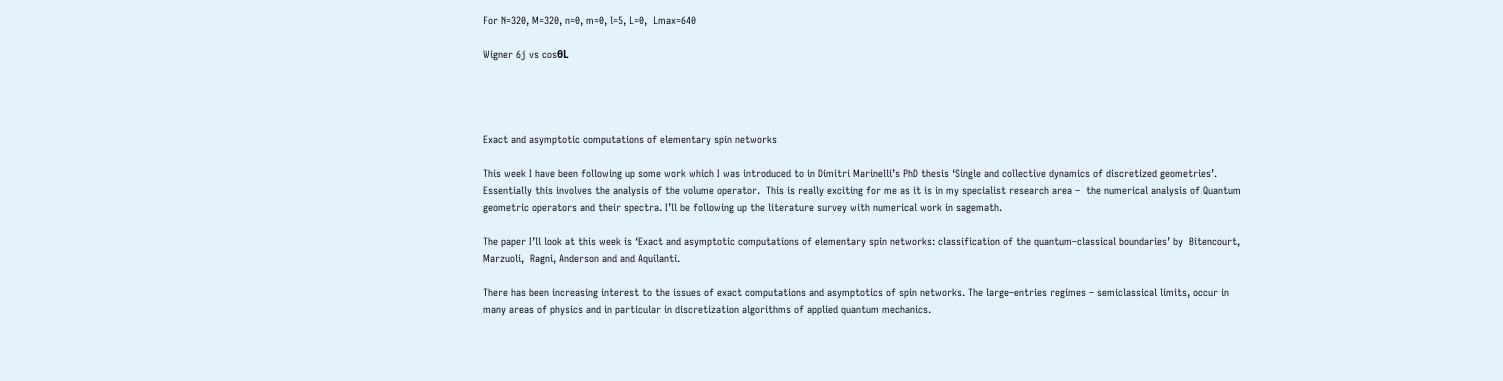For N=320, M=320, n=0, m=0, l=5, L=0,  Lmax=640

Wigner 6j vs cosθL




Exact and asymptotic computations of elementary spin networks

This week I have been following up some work which I was introduced to in Dimitri Marinelli’s PhD thesis ‘Single and collective dynamics of discretized geometries’. Essentially this involves the analysis of the volume operator.  This is really exciting for me as it is in my specialist research area –  the numerical analysis of Quantum geometric operators and their spectra. I’ll be following up the literature survey with numerical work in sagemath.

The paper I’ll look at this week is ‘Exact and asymptotic computations of elementary spin networks: classification of the quantum–classical boundaries’ by  Bitencourt, Marzuoli,  Ragni, Anderson and and Aquilanti.

There has been increasing interest to the issues of exact computations and asymptotics of spin networks. The large–entries regimes – semiclassical limits, occur in many areas of physics and in particular in discretization algorithms of applied quantum mechanics.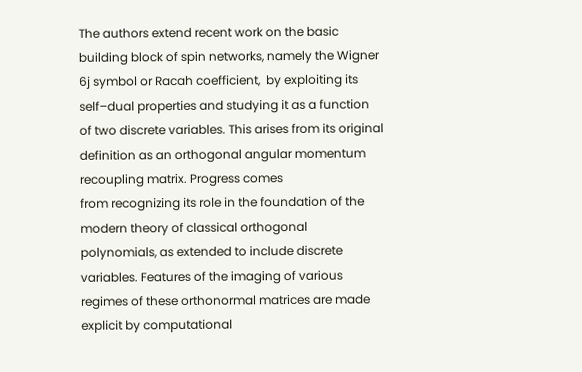The authors extend recent work on the basic building block of spin networks, namely the Wigner 6j symbol or Racah coefficient,  by exploiting its self–dual properties and studying it as a function of two discrete variables. This arises from its original definition as an orthogonal angular momentum recoupling matrix. Progress comes
from recognizing its role in the foundation of the modern theory of classical orthogonal polynomials, as extended to include discrete variables. Features of the imaging of various regimes of these orthonormal matrices are made explicit by computational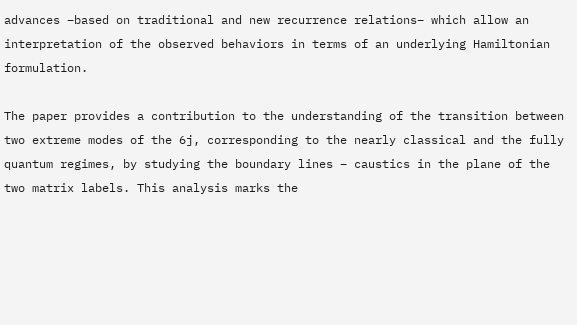advances –based on traditional and new recurrence relations– which allow an interpretation of the observed behaviors in terms of an underlying Hamiltonian formulation.

The paper provides a contribution to the understanding of the transition between two extreme modes of the 6j, corresponding to the nearly classical and the fully quantum regimes, by studying the boundary lines – caustics in the plane of the two matrix labels. This analysis marks the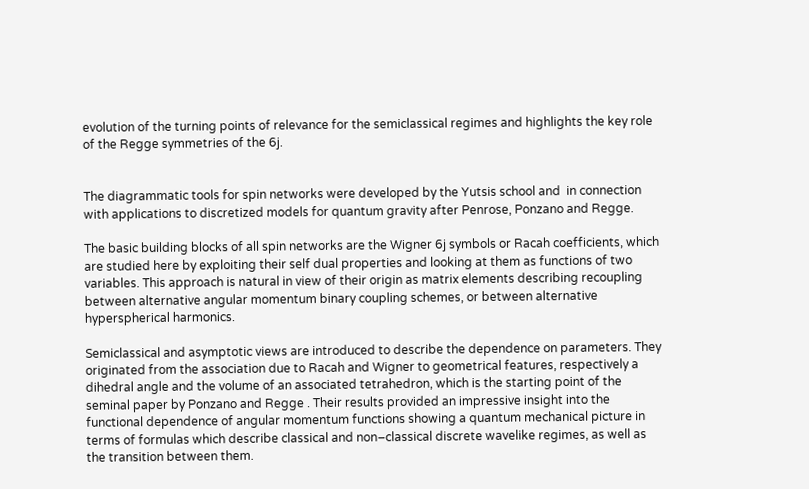evolution of the turning points of relevance for the semiclassical regimes and highlights the key role of the Regge symmetries of the 6j.


The diagrammatic tools for spin networks were developed by the Yutsis school and  in connection with applications to discretized models for quantum gravity after Penrose, Ponzano and Regge.

The basic building blocks of all spin networks are the Wigner 6j symbols or Racah coefficients, which are studied here by exploiting their self dual properties and looking at them as functions of two variables. This approach is natural in view of their origin as matrix elements describing recoupling between alternative angular momentum binary coupling schemes, or between alternative hyperspherical harmonics.

Semiclassical and asymptotic views are introduced to describe the dependence on parameters. They originated from the association due to Racah and Wigner to geometrical features, respectively a dihedral angle and the volume of an associated tetrahedron, which is the starting point of the seminal paper by Ponzano and Regge . Their results provided an impressive insight into the functional dependence of angular momentum functions showing a quantum mechanical picture in terms of formulas which describe classical and non–classical discrete wavelike regimes, as well as the transition between them.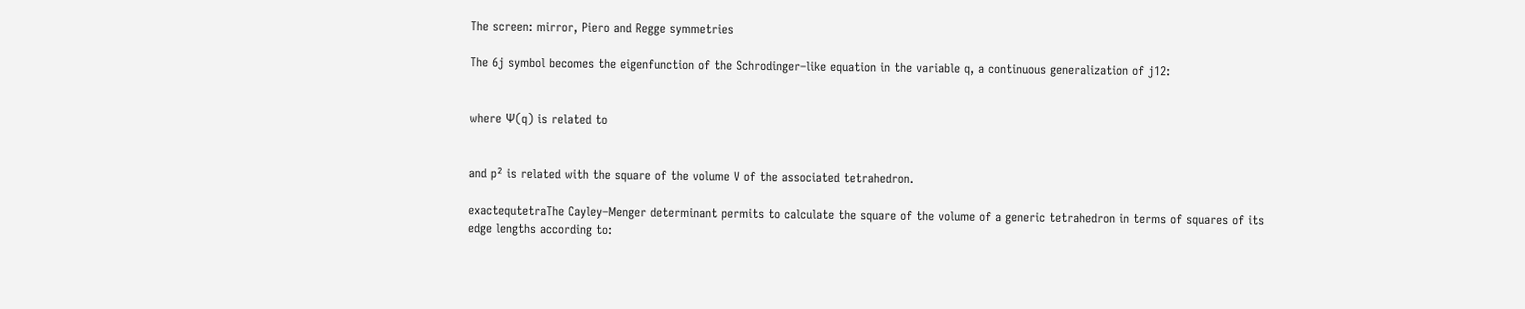The screen: mirror, Piero and Regge symmetries

The 6j symbol becomes the eigenfunction of the Schrodinger–like equation in the variable q, a continuous generalization of j12:


where Ψ(q) is related to


and p² is related with the square of the volume V of the associated tetrahedron.

exactequtetraThe Cayley–Menger determinant permits to calculate the square of the volume of a generic tetrahedron in terms of squares of its edge lengths according to: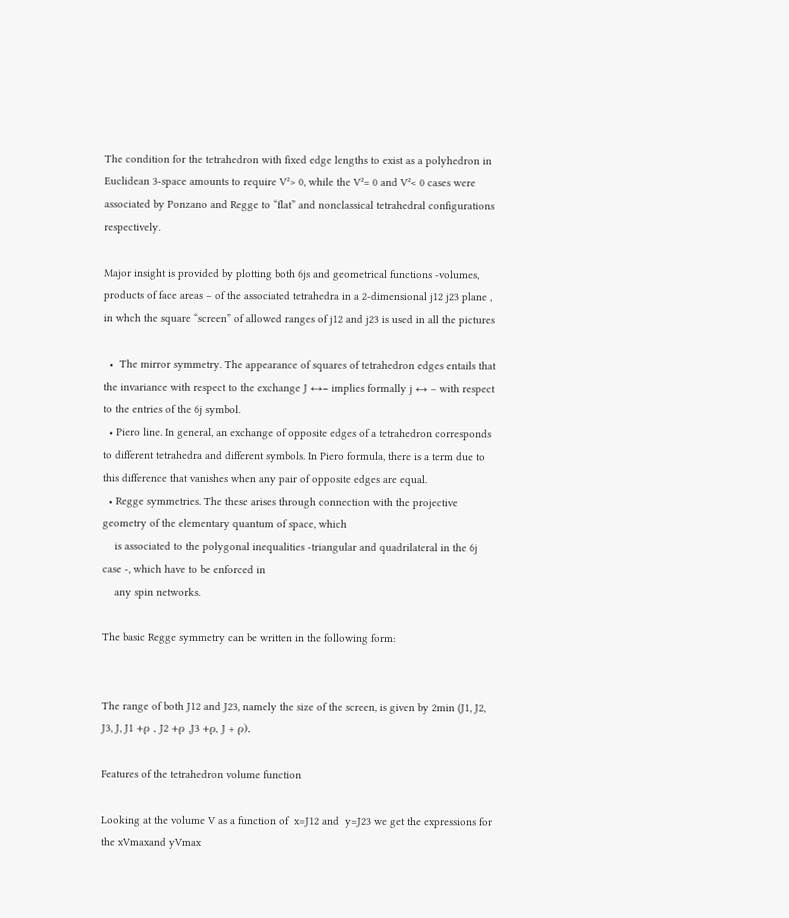The condition for the tetrahedron with fixed edge lengths to exist as a polyhedron in Euclidean 3-space amounts to require V²> 0, while the V²= 0 and V²< 0 cases were associated by Ponzano and Regge to “flat” and nonclassical tetrahedral configurations respectively.

Major insight is provided by plotting both 6js and geometrical functions -volumes, products of face areas – of the associated tetrahedra in a 2-dimensional j12 j23 plane , in whch the square “screen” of allowed ranges of j12 and j23 is used in all the pictures

  •  The mirror symmetry. The appearance of squares of tetrahedron edges entails that the invariance with respect to the exchange J ↔− implies formally j ↔ – with respect to the entries of the 6j symbol.
  • Piero line. In general, an exchange of opposite edges of a tetrahedron corresponds to different tetrahedra and different symbols. In Piero formula, there is a term due to this difference that vanishes when any pair of opposite edges are equal.
  • Regge symmetries. The these arises through connection with the projective geometry of the elementary quantum of space, which
    is associated to the polygonal inequalities -triangular and quadrilateral in the 6j case -, which have to be enforced in
    any spin networks.

The basic Regge symmetry can be written in the following form:


The range of both J12 and J23, namely the size of the screen, is given by 2min (J1, J2, J3, J, J1 +ρ , J2 +ρ ,J3 +ρ, J + ρ).

Features of the tetrahedron volume function

Looking at the volume V as a function of  x=J12 and  y=J23 we get the expressions for the xVmaxand yVmax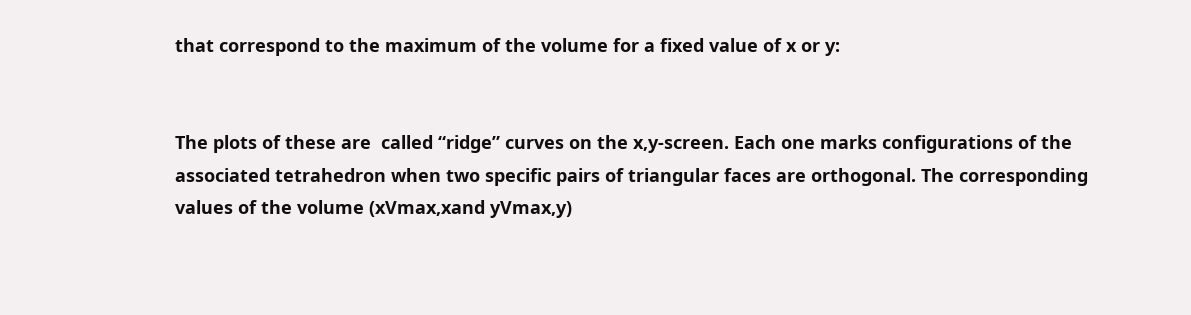that correspond to the maximum of the volume for a fixed value of x or y:


The plots of these are  called “ridge” curves on the x,y-screen. Each one marks configurations of the associated tetrahedron when two specific pairs of triangular faces are orthogonal. The corresponding values of the volume (xVmax,xand yVmax,y)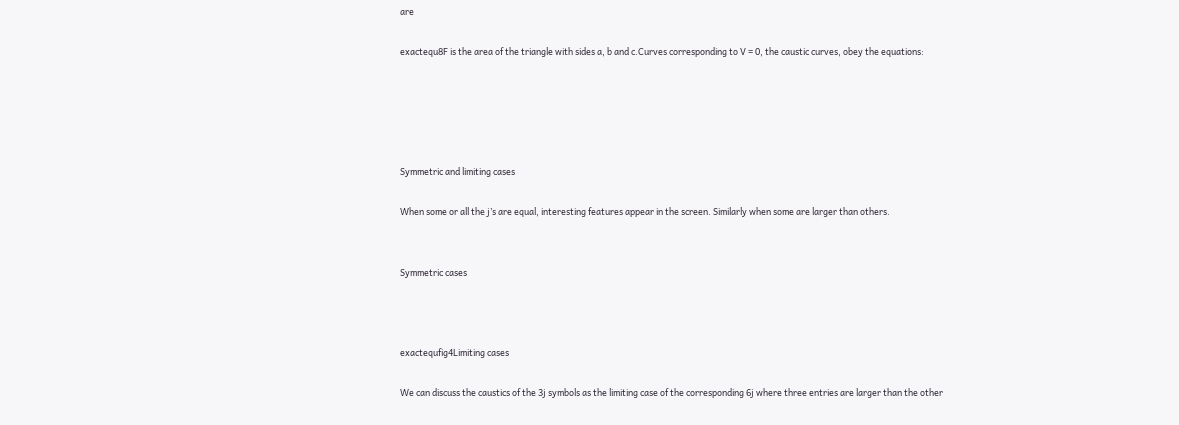are

exactequ8F is the area of the triangle with sides a, b and c.Curves corresponding to V = 0, the caustic curves, obey the equations:





Symmetric and limiting cases

When some or all the j’s are equal, interesting features appear in the screen. Similarly when some are larger than others.


Symmetric cases



exactequfig4Limiting cases

We can discuss the caustics of the 3j symbols as the limiting case of the corresponding 6j where three entries are larger than the other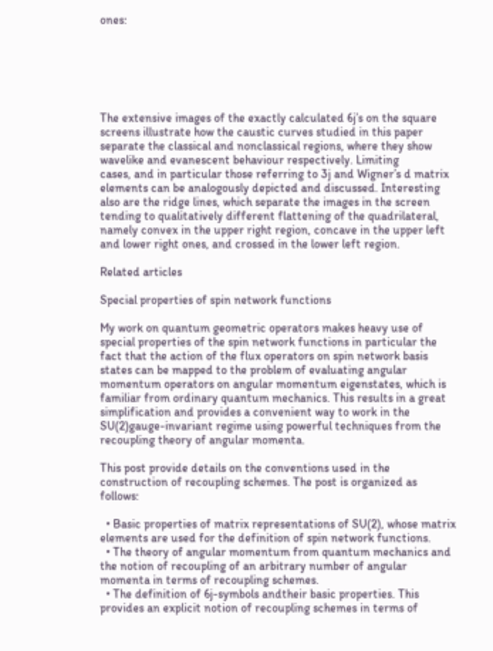ones:






The extensive images of the exactly calculated 6j’s on the square screens illustrate how the caustic curves studied in this paper separate the classical and nonclassical regions, where they show wavelike and evanescent behaviour respectively. Limiting
cases, and in particular those referring to 3j and Wigner’s d matrix elements can be analogously depicted and discussed. Interesting also are the ridge lines, which separate the images in the screen tending to qualitatively different flattening of the quadrilateral,
namely convex in the upper right region, concave in the upper left and lower right ones, and crossed in the lower left region.

Related articles

Special properties of spin network functions

My work on quantum geometric operators makes heavy use of special properties of the spin network functions in particular the fact that the action of the flux operators on spin network basis states can be mapped to the problem of evaluating angular momentum operators on angular momentum eigenstates, which is familiar from ordinary quantum mechanics. This results in a great simplification and provides a convenient way to work in the SU(2)gauge-invariant regime using powerful techniques from the recoupling theory of angular momenta.

This post provide details on the conventions used in the construction of recoupling schemes. The post is organized as follows:

  • Basic properties of matrix representations of SU(2), whose matrix elements are used for the definition of spin network functions.
  • The theory of angular momentum from quantum mechanics and the notion of recoupling of an arbitrary number of angular momenta in terms of recoupling schemes.
  • The definition of 6j-symbols andtheir basic properties. This provides an explicit notion of recoupling schemes in terms of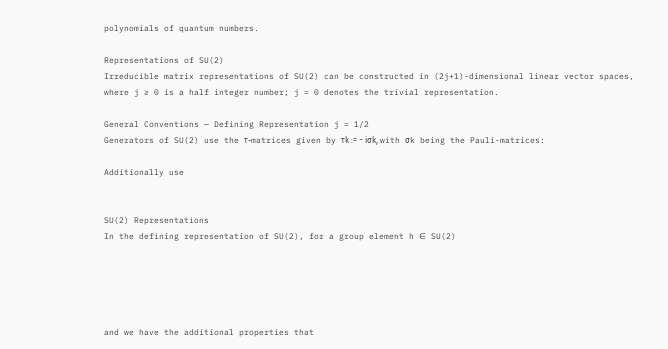polynomials of quantum numbers.

Representations of SU(2)
Irreducible matrix representations of SU(2) can be constructed in (2j+1)-dimensional linear vector spaces, where j ≥ 0 is a half integer number; j = 0 denotes the trivial representation.

General Conventions — Defining Representation j = 1/2
Generators of SU(2) use the τ-matrices given by τk := − iσk, with σk being the Pauli-matrices:

Additionally use


SU(2) Representations
In the defining representation of SU(2), for a group element h ∈ SU(2)





and we have the additional properties that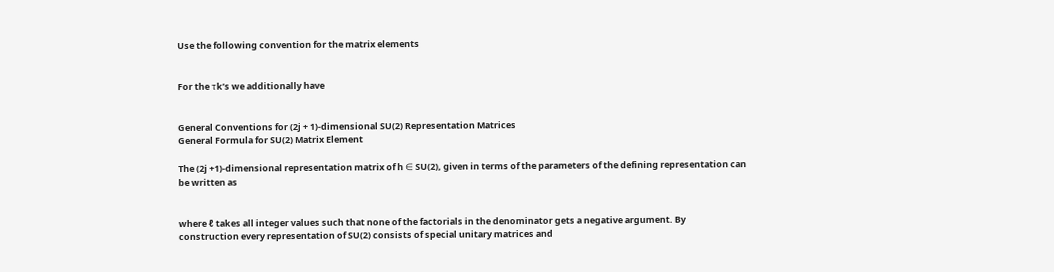Use the following convention for the matrix elements


For the τk’s we additionally have


General Conventions for (2j + 1)-dimensional SU(2) Representation Matrices
General Formula for SU(2) Matrix Element

The (2j +1)-dimensional representation matrix of h ∈ SU(2), given in terms of the parameters of the defining representation can be written as


where ℓ takes all integer values such that none of the factorials in the denominator gets a negative argument. By
construction every representation of SU(2) consists of special unitary matrices and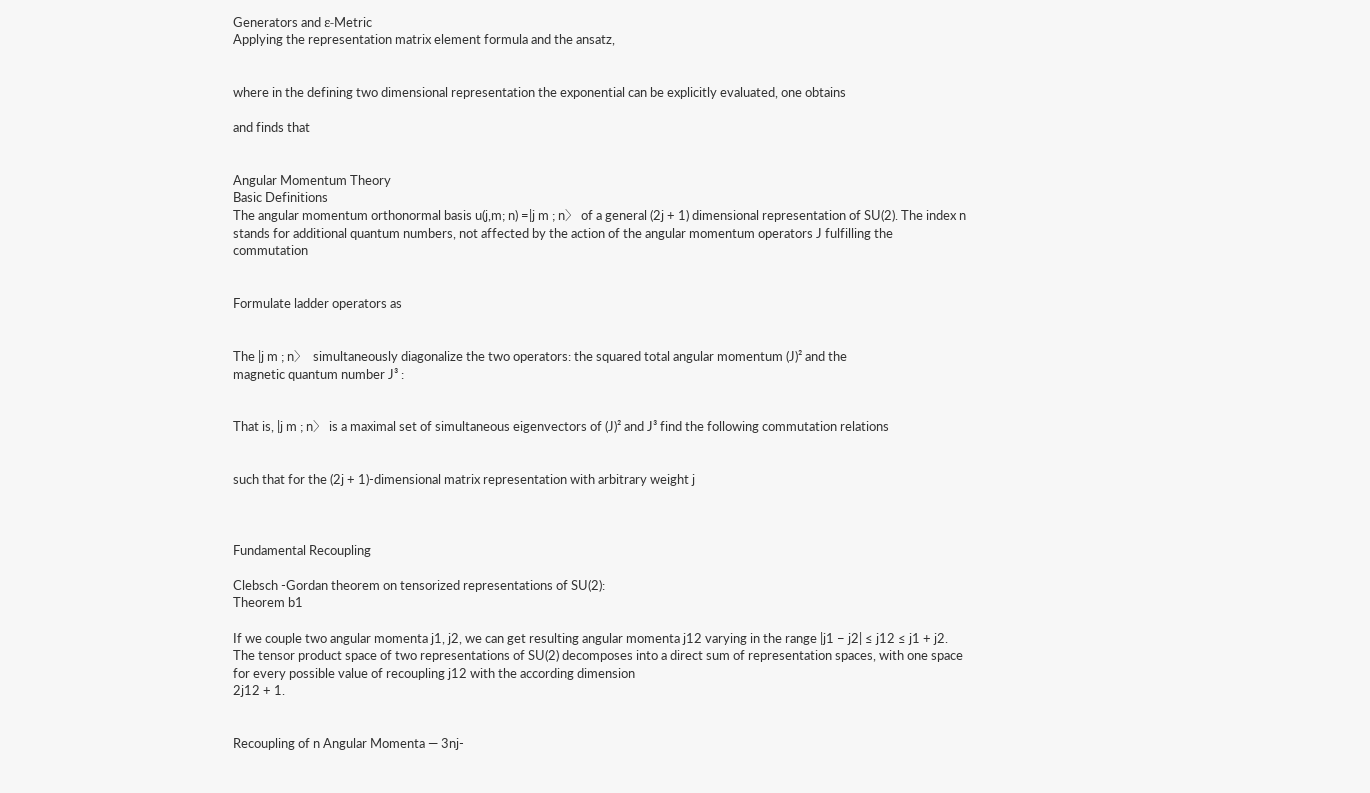Generators and ε-Metric
Applying the representation matrix element formula and the ansatz,


where in the defining two dimensional representation the exponential can be explicitly evaluated, one obtains

and finds that


Angular Momentum Theory
Basic Definitions
The angular momentum orthonormal basis u(j,m; n) =|j m ; n〉 of a general (2j + 1) dimensional representation of SU(2). The index n stands for additional quantum numbers, not affected by the action of the angular momentum operators J fulfilling the commutation


Formulate ladder operators as


The |j m ; n〉  simultaneously diagonalize the two operators: the squared total angular momentum (J)² and the
magnetic quantum number J³ :


That is, |j m ; n〉 is a maximal set of simultaneous eigenvectors of (J)² and J³ find the following commutation relations


such that for the (2j + 1)-dimensional matrix representation with arbitrary weight j



Fundamental Recoupling

Clebsch -Gordan theorem on tensorized representations of SU(2):
Theorem b1

If we couple two angular momenta j1, j2, we can get resulting angular momenta j12 varying in the range |j1 − j2| ≤ j12 ≤ j1 + j2. The tensor product space of two representations of SU(2) decomposes into a direct sum of representation spaces, with one space for every possible value of recoupling j12 with the according dimension
2j12 + 1.


Recoupling of n Angular Momenta — 3nj-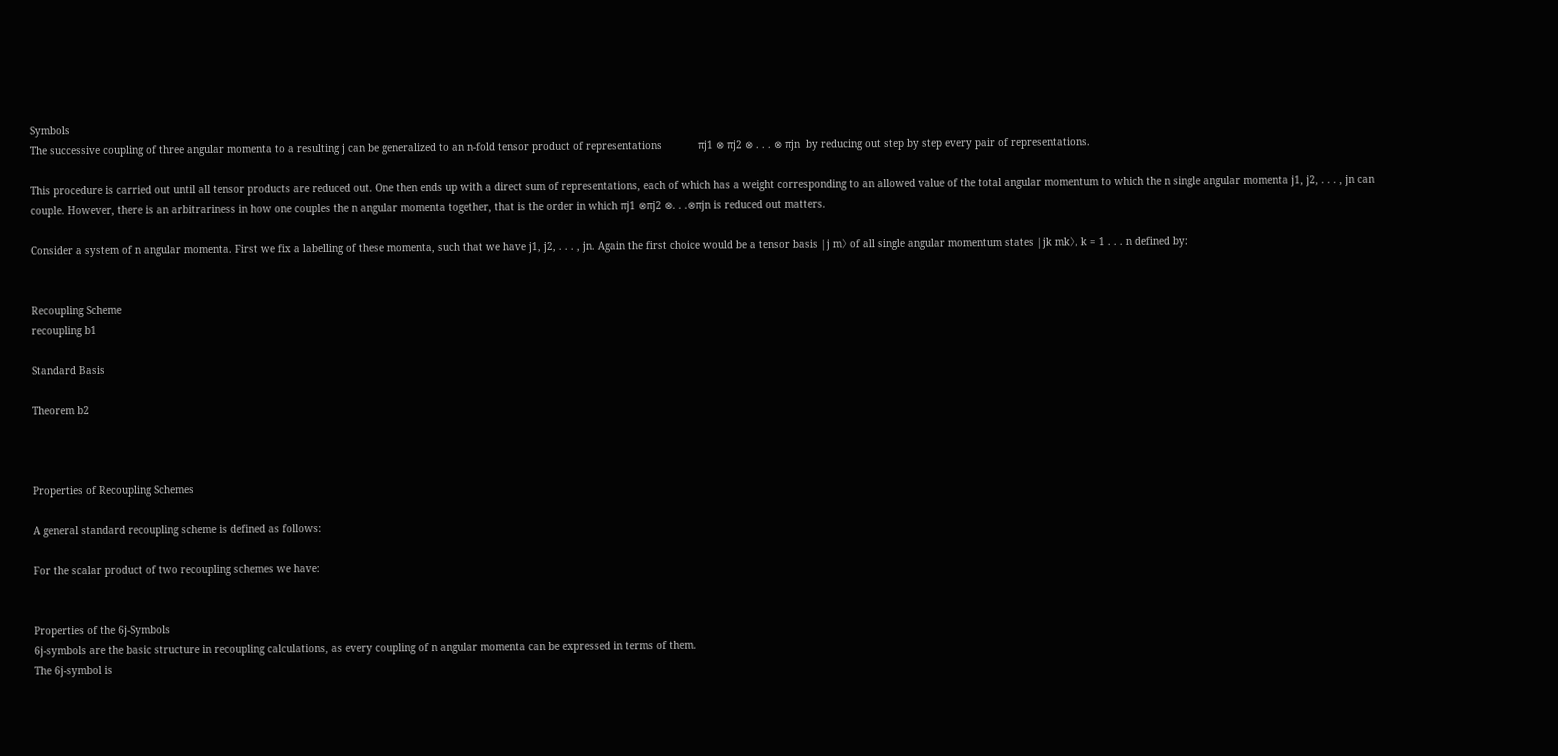Symbols
The successive coupling of three angular momenta to a resulting j can be generalized to an n-fold tensor product of representations            πj1 ⊗ πj2 ⊗ . . . ⊗ πjn  by reducing out step by step every pair of representations.

This procedure is carried out until all tensor products are reduced out. One then ends up with a direct sum of representations, each of which has a weight corresponding to an allowed value of the total angular momentum to which the n single angular momenta j1, j2, . . . , jn can couple. However, there is an arbitrariness in how one couples the n angular momenta together, that is the order in which πj1 ⊗πj2 ⊗. . .⊗πjn is reduced out matters.

Consider a system of n angular momenta. First we fix a labelling of these momenta, such that we have j1, j2, . . . , jn. Again the first choice would be a tensor basis |j m〉 of all single angular momentum states |jk mk〉, k = 1 . . . n defined by:


Recoupling Scheme
recoupling b1

Standard Basis

Theorem b2



Properties of Recoupling Schemes

A general standard recoupling scheme is defined as follows:

For the scalar product of two recoupling schemes we have:


Properties of the 6j-Symbols
6j-symbols are the basic structure in recoupling calculations, as every coupling of n angular momenta can be expressed in terms of them.
The 6j-symbol is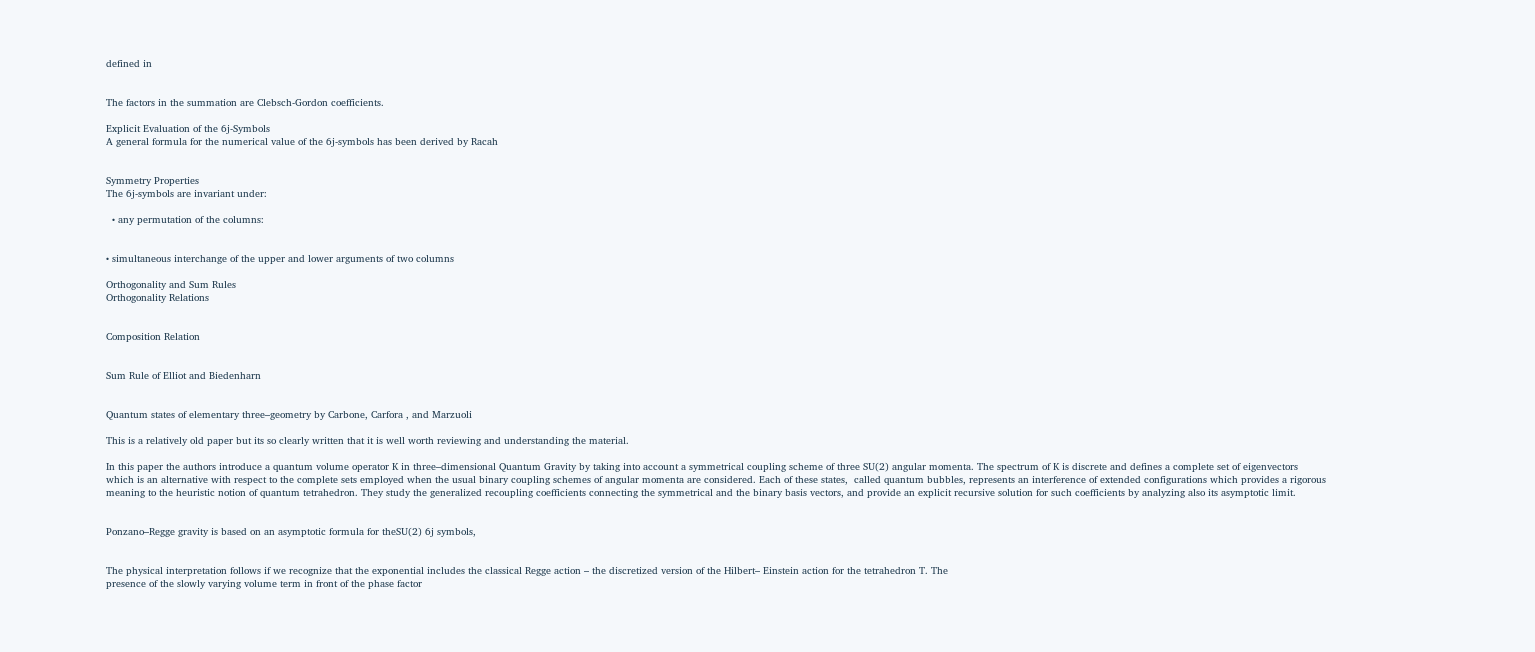defined in


The factors in the summation are Clebsch-Gordon coefficients.

Explicit Evaluation of the 6j-Symbols
A general formula for the numerical value of the 6j-symbols has been derived by Racah


Symmetry Properties
The 6j-symbols are invariant under:

  • any permutation of the columns:


• simultaneous interchange of the upper and lower arguments of two columns

Orthogonality and Sum Rules
Orthogonality Relations


Composition Relation


Sum Rule of Elliot and Biedenharn


Quantum states of elementary three–geometry by Carbone, Carfora , and Marzuoli

This is a relatively old paper but its so clearly written that it is well worth reviewing and understanding the material.

In this paper the authors introduce a quantum volume operator K in three–dimensional Quantum Gravity by taking into account a symmetrical coupling scheme of three SU(2) angular momenta. The spectrum of K is discrete and defines a complete set of eigenvectors
which is an alternative with respect to the complete sets employed when the usual binary coupling schemes of angular momenta are considered. Each of these states,  called quantum bubbles, represents an interference of extended configurations which provides a rigorous meaning to the heuristic notion of quantum tetrahedron. They study the generalized recoupling coefficients connecting the symmetrical and the binary basis vectors, and provide an explicit recursive solution for such coefficients by analyzing also its asymptotic limit.


Ponzano–Regge gravity is based on an asymptotic formula for theSU(2) 6j symbols,


The physical interpretation follows if we recognize that the exponential includes the classical Regge action – the discretized version of the Hilbert– Einstein action for the tetrahedron T. The
presence of the slowly varying volume term in front of the phase factor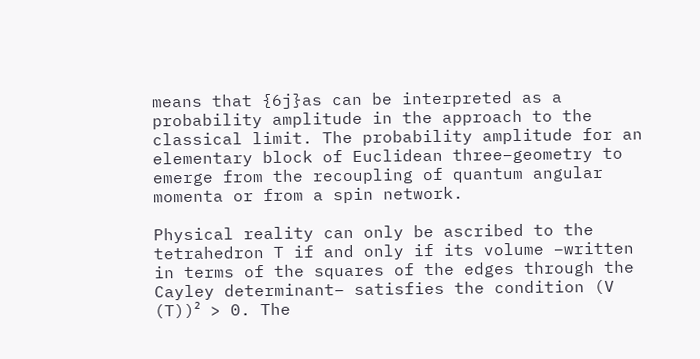means that {6j}as can be interpreted as a probability amplitude in the approach to the classical limit. The probability amplitude for an elementary block of Euclidean three–geometry to emerge from the recoupling of quantum angular momenta or from a spin network.

Physical reality can only be ascribed to the tetrahedron T if and only if its volume –written in terms of the squares of the edges through the Cayley determinant– satisfies the condition (V (T))² > 0. The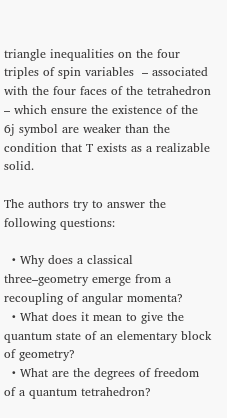triangle inequalities on the four triples of spin variables  – associated with the four faces of the tetrahedron – which ensure the existence of the 6j symbol are weaker than the condition that T exists as a realizable solid.

The authors try to answer the following questions:

  • Why does a classical three–geometry emerge from a recoupling of angular momenta?
  • What does it mean to give the quantum state of an elementary block of geometry?
  • What are the degrees of freedom of a quantum tetrahedron?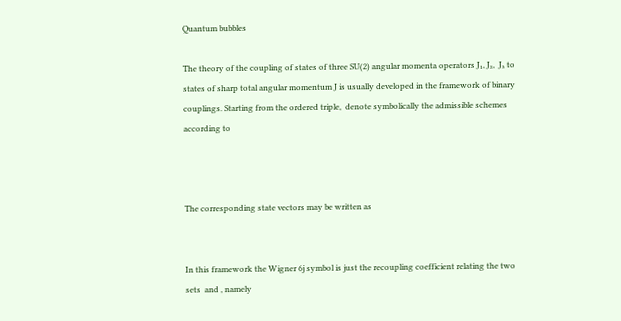Quantum bubbles

The theory of the coupling of states of three SU(2) angular momenta operators J₁, J₂,  J₃ to states of sharp total angular momentum J is usually developed in the framework of binary couplings. Starting from the ordered triple,  denote symbolically the admissible schemes according to



The corresponding state vectors may be written as


In this framework the Wigner 6j symbol is just the recoupling coefficient relating the two sets  and , namely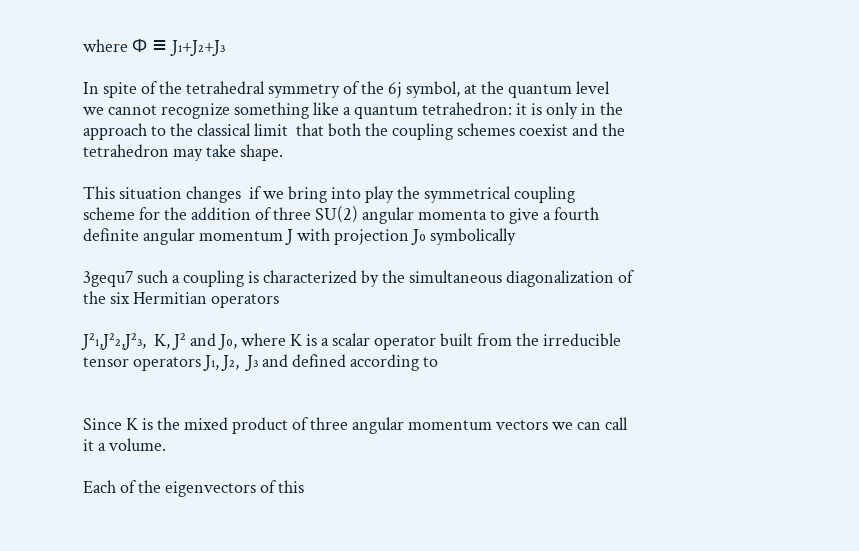where Φ ≡ J₁+J₂+J₃

In spite of the tetrahedral symmetry of the 6j symbol, at the quantum level we cannot recognize something like a quantum tetrahedron: it is only in the approach to the classical limit  that both the coupling schemes coexist and the tetrahedron may take shape.

This situation changes  if we bring into play the symmetrical coupling
scheme for the addition of three SU(2) angular momenta to give a fourth definite angular momentum J with projection J₀ symbolically

3gequ7 such a coupling is characterized by the simultaneous diagonalization of the six Hermitian operators

J²₁,J²₂,J²₃,  K, J² and J₀, where K is a scalar operator built from the irreducible tensor operators J₁, J₂,  J₃ and defined according to


Since K is the mixed product of three angular momentum vectors we can call it a volume.

Each of the eigenvectors of this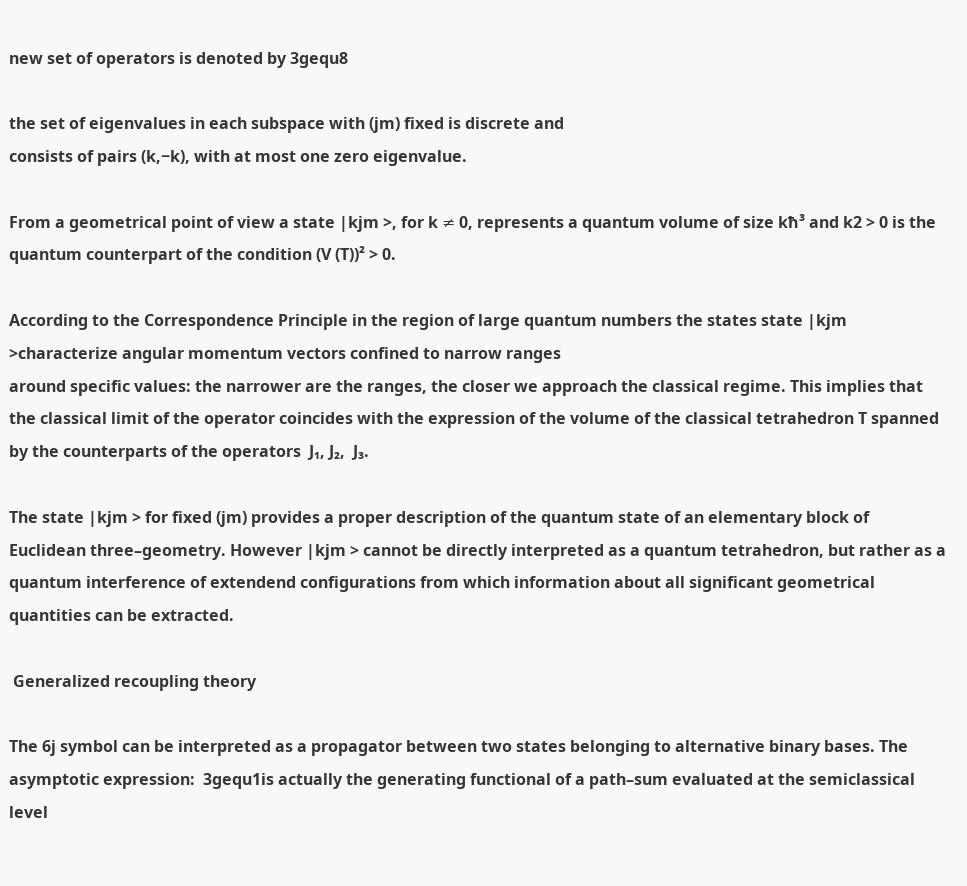new set of operators is denoted by 3gequ8

the set of eigenvalues in each subspace with (jm) fixed is discrete and
consists of pairs (k,−k), with at most one zero eigenvalue.

From a geometrical point of view a state |kjm >, for k ≠ 0, represents a quantum volume of size kħ³ and k2 > 0 is the quantum counterpart of the condition (V (T))² > 0.

According to the Correspondence Principle in the region of large quantum numbers the states state |kjm >characterize angular momentum vectors confined to narrow ranges
around specific values: the narrower are the ranges, the closer we approach the classical regime. This implies that the classical limit of the operator coincides with the expression of the volume of the classical tetrahedron T spanned by the counterparts of the operators  J₁, J₂,  J₃.

The state |kjm > for fixed (jm) provides a proper description of the quantum state of an elementary block of Euclidean three–geometry. However |kjm > cannot be directly interpreted as a quantum tetrahedron, but rather as a quantum interference of extendend configurations from which information about all significant geometrical quantities can be extracted.

 Generalized recoupling theory

The 6j symbol can be interpreted as a propagator between two states belonging to alternative binary bases. The asymptotic expression:  3gequ1is actually the generating functional of a path–sum evaluated at the semiclassical level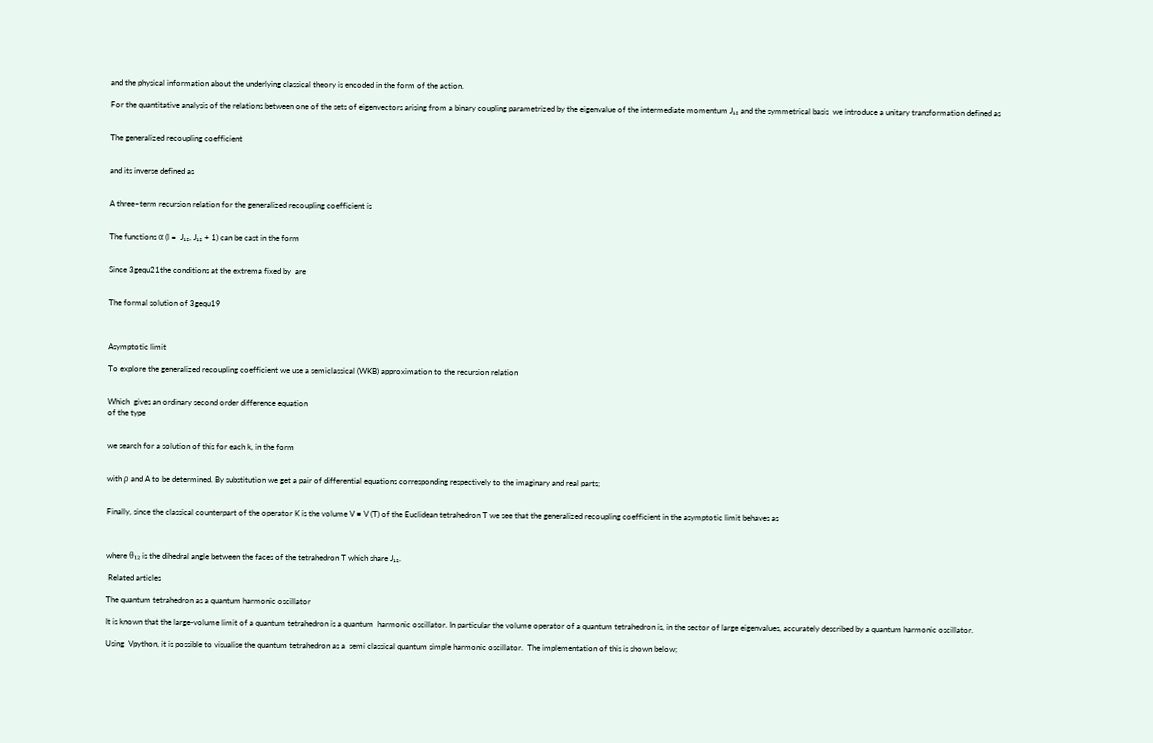and the physical information about the underlying classical theory is encoded in the form of the action.

For the quantitative analysis of the relations between one of the sets of eigenvectors arising from a binary coupling parametrized by the eigenvalue of the intermediate momentum J₁₂ and the symmetrical basis  we introduce a unitary transformation defined as


The generalized recoupling coefficient


and its inverse defined as


A three–term recursion relation for the generalized recoupling coefficient is


The functions α (l =  J₁₂, J₁₂ + 1) can be cast in the form


Since 3gequ21the conditions at the extrema fixed by  are


The formal solution of 3gequ19



Asymptotic limit

To explore the generalized recoupling coefficient we use a semiclassical (WKB) approximation to the recursion relation


Which  gives an ordinary second order difference equation
of the type


we search for a solution of this for each k, in the form


with ρ and A to be determined. By substitution we get a pair of differential equations corresponding respectively to the imaginary and real parts;


Finally, since the classical counterpart of the operator K is the volume V ≡ V (T) of the Euclidean tetrahedron T we see that the generalized recoupling coefficient in the asymptotic limit behaves as



where θ₁₂ is the dihedral angle between the faces of the tetrahedron T which share J₁₂.

 Related articles

The quantum tetrahedron as a quantum harmonic oscillator

It is known that the large-volume limit of a quantum tetrahedron is a quantum  harmonic oscillator. In particular the volume operator of a quantum tetrahedron is, in the sector of large eigenvalues, accurately described by a quantum harmonic oscillator.

Using  Vpython, it is possible to visualise the quantum tetrahedron as a  semi classical quantum simple harmonic oscillator.  The implementation of this is shown below;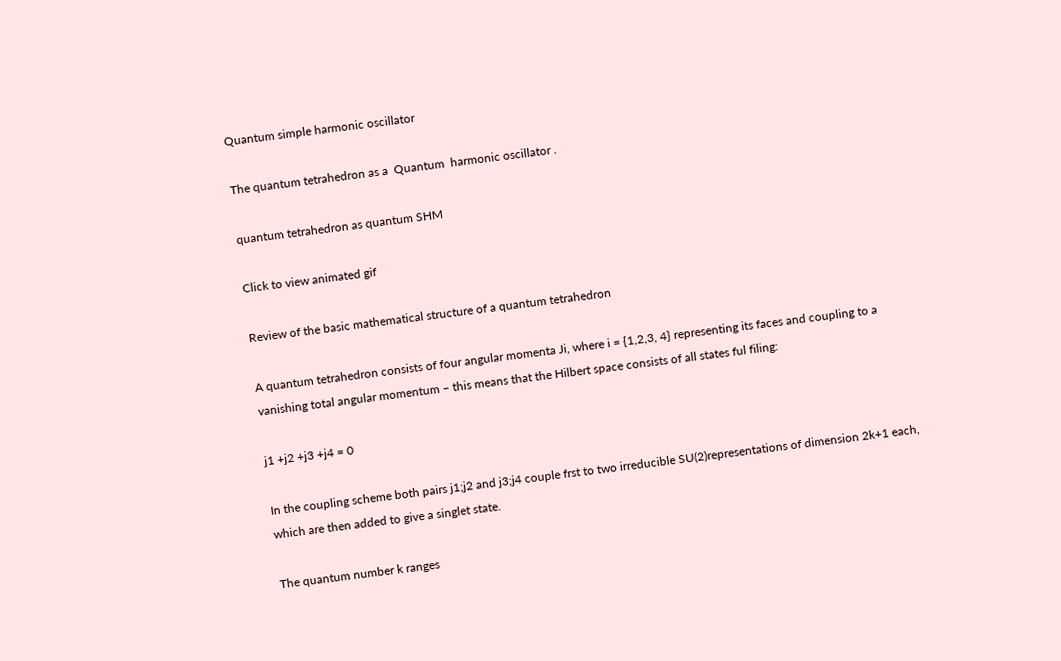Quantum simple harmonic oscillator

The quantum tetrahedron as a  Quantum  harmonic oscillator .

quantum tetrahedron as quantum SHM

Click to view animated gif

Review of the basic mathematical structure of a quantum tetrahedron

A quantum tetrahedron consists of four angular momenta Ji, where i = {1,2,3, 4} representing its faces and coupling to a vanishing total angular momentum – this means that the Hilbert space consists of all states ful filing:

j1 +j2 +j3 +j4 = 0

In the coupling scheme both pairs j1;j2 and j3;j4 couple frst to two irreducible SU(2)representations of dimension 2k+1 each, which are then added to give a singlet state.

The quantum number k ranges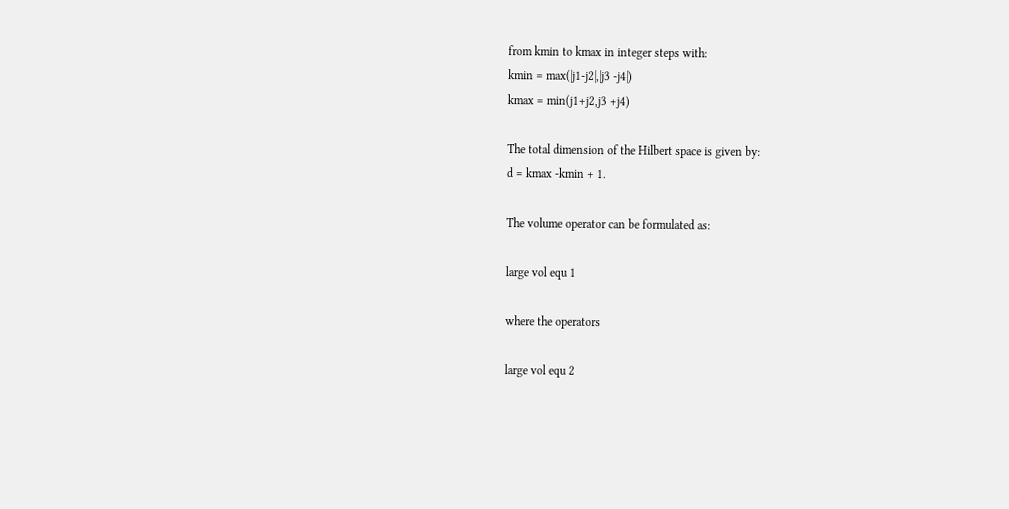from kmin to kmax in integer steps with:
kmin = max(|j1-j2|,|j3 -j4|)
kmax = min(j1+j2,j3 +j4)

The total dimension of the Hilbert space is given by:
d = kmax -kmin + 1.

The volume operator can be formulated as:

large vol equ 1

where the operators

large vol equ 2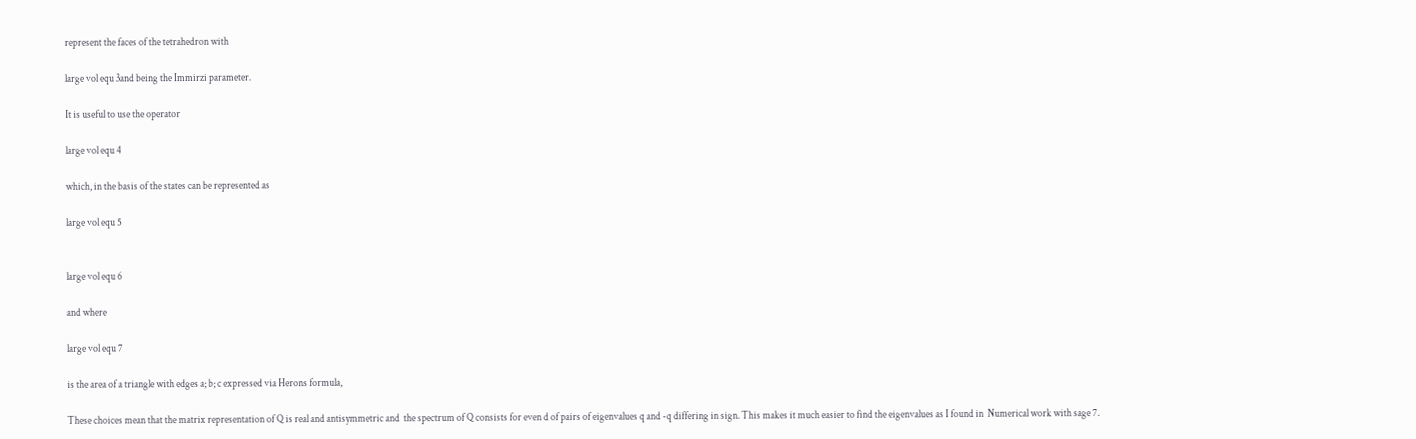represent the faces of the tetrahedron with

large vol equ 3and being the Immirzi parameter.

It is useful to use the operator

large vol equ 4

which, in the basis of the states can be represented as

large vol equ 5


large vol equ 6

and where

large vol equ 7

is the area of a triangle with edges a; b; c expressed via Herons formula,

These choices mean that the matrix representation of Q is real and antisymmetric and  the spectrum of Q consists for even d of pairs of eigenvalues q and -q differing in sign. This makes it much easier to find the eigenvalues as I found in  Numerical work with sage 7.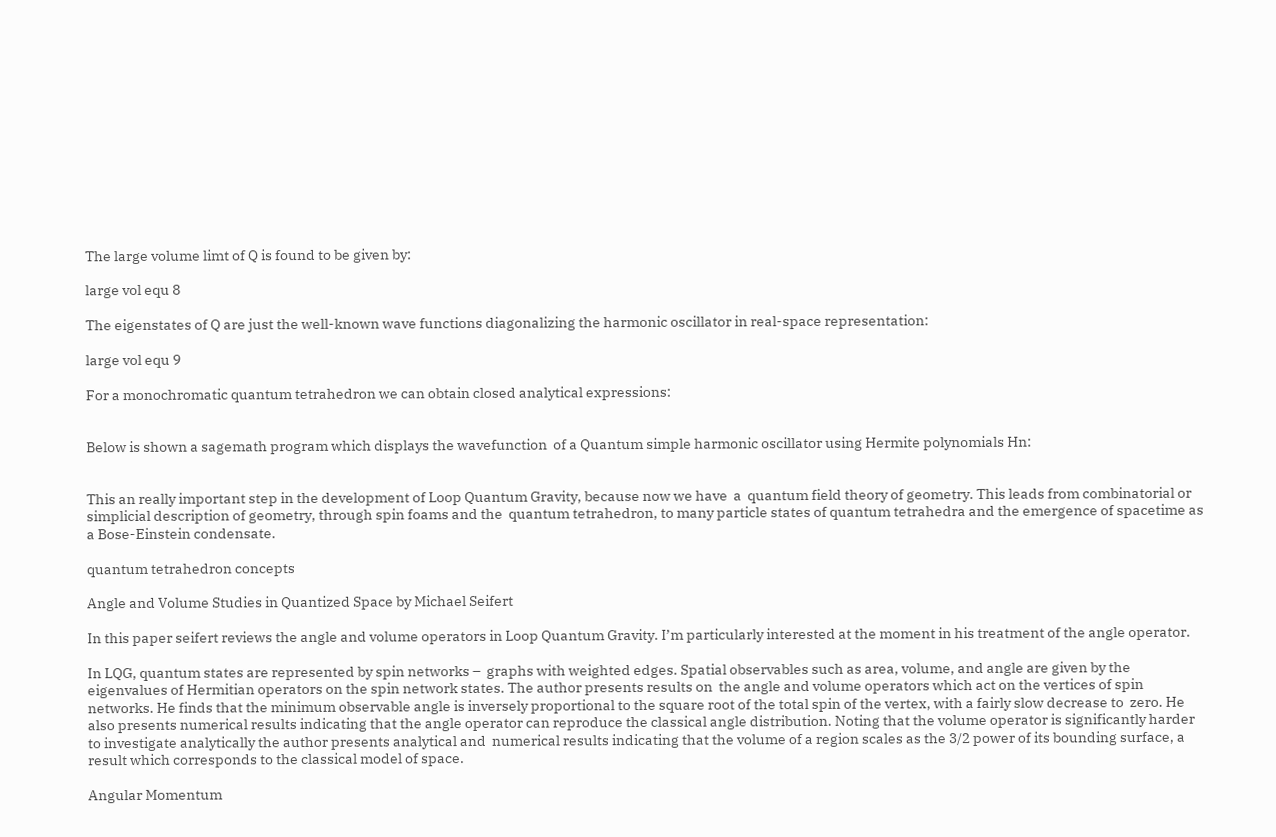The large volume limt of Q is found to be given by:

large vol equ 8

The eigenstates of Q are just the well-known wave functions diagonalizing the harmonic oscillator in real-space representation:

large vol equ 9

For a monochromatic quantum tetrahedron we can obtain closed analytical expressions:


Below is shown a sagemath program which displays the wavefunction  of a Quantum simple harmonic oscillator using Hermite polynomials Hn:


This an really important step in the development of Loop Quantum Gravity, because now we have  a  quantum field theory of geometry. This leads from combinatorial or simplicial description of geometry, through spin foams and the  quantum tetrahedron, to many particle states of quantum tetrahedra and the emergence of spacetime as a Bose-Einstein condensate.

quantum tetrahedron concepts

Angle and Volume Studies in Quantized Space by Michael Seifert

In this paper seifert reviews the angle and volume operators in Loop Quantum Gravity. I’m particularly interested at the moment in his treatment of the angle operator.

In LQG, quantum states are represented by spin networks –  graphs with weighted edges. Spatial observables such as area, volume, and angle are given by the eigenvalues of Hermitian operators on the spin network states. The author presents results on  the angle and volume operators which act on the vertices of spin networks. He finds that the minimum observable angle is inversely proportional to the square root of the total spin of the vertex, with a fairly slow decrease to  zero. He also presents numerical results indicating that the angle operator can reproduce the classical angle distribution. Noting that the volume operator is significantly harder to investigate analytically the author presents analytical and  numerical results indicating that the volume of a region scales as the 3/2 power of its bounding surface, a result which corresponds to the classical model of space.

Angular Momentum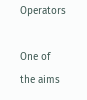Operators

One of the aims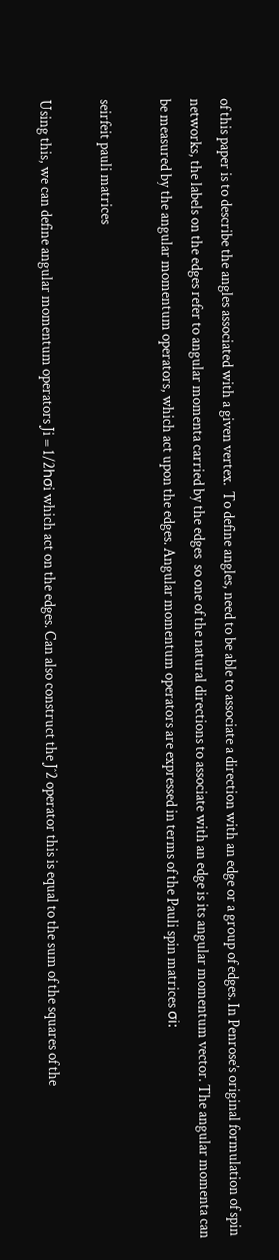of this paper is to describe the angles associated with a given vertex.  To define angles, need to be able to associate a direction with an edge or a group of edges. In Penrose’s original formulation of spin networks, the labels on the edges refer to angular momenta carried by the edges  so one of the natural directions to associate with an edge is its angular momentum vector. The angular momenta can be measured by the angular momentum operators, which act upon the edges. Angular momentum operators are expressed in terms of the Pauli spin matrices σi:

seirfeit pauli matrices

Using this, we can define angular momentum operators Ji = 1/2hσi which act on the edges. Can also construct the Jˆ2 operator this is equal to the sum of the squares of the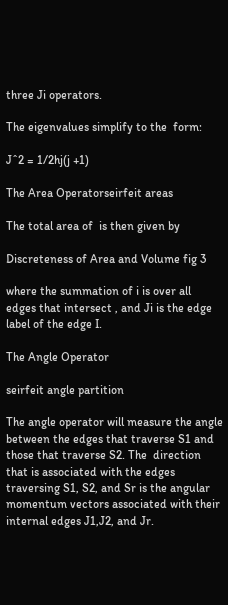three Ji operators.

The eigenvalues simplify to the  form:

Jˆ2 = 1/2hj(j +1)

The Area Operatorseirfeit areas

The total area of  is then given by

Discreteness of Area and Volume fig 3

where the summation of i is over all edges that intersect , and Ji is the edge label of the edge I.

The Angle Operator

seirfeit angle partition

The angle operator will measure the angle between the edges that traverse S1 and those that traverse S2. The  direction that is associated with the edges traversing S1, S2, and Sr is the angular momentum vectors associated with their internal edges J1,J2, and Jr.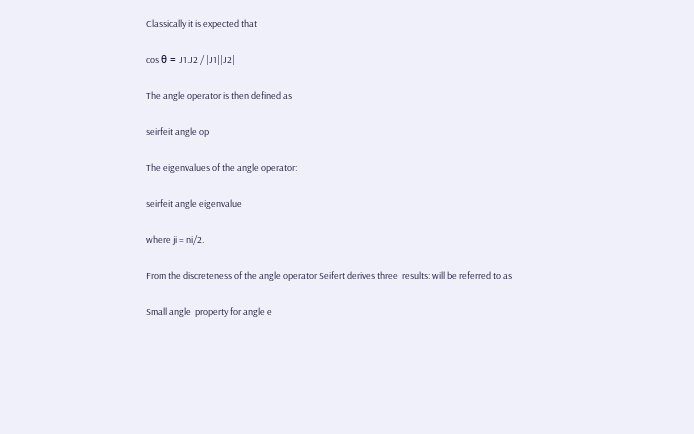Classically it is expected that

cos θ = J1.J2 / |J1||J2|

The angle operator is then defined as

seirfeit angle op

The eigenvalues of the angle operator:

seirfeit angle eigenvalue

where ji = ni/2.

From the discreteness of the angle operator Seifert derives three  results: will be referred to as

Small angle  property for angle e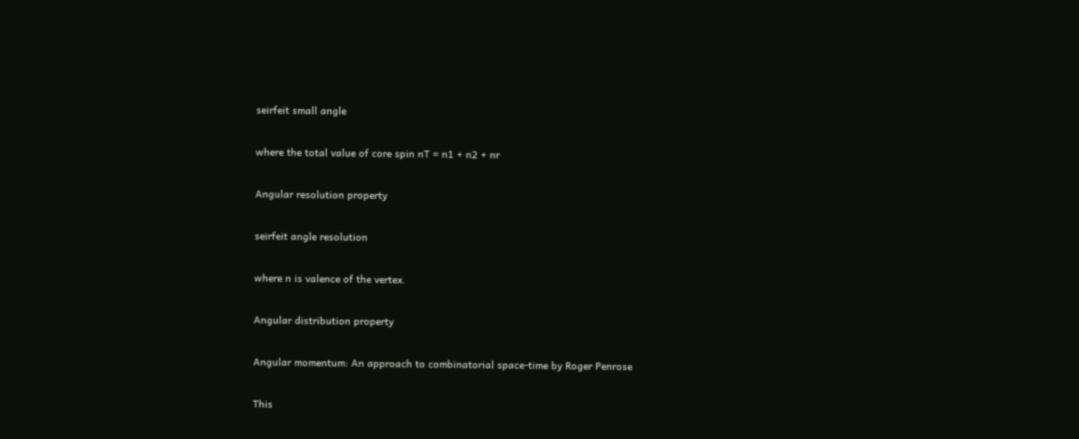seirfeit small angle

where the total value of core spin nT = n1 + n2 + nr

Angular resolution property

seirfeit angle resolution

where n is valence of the vertex.

Angular distribution property

Angular momentum: An approach to combinatorial space-time by Roger Penrose

This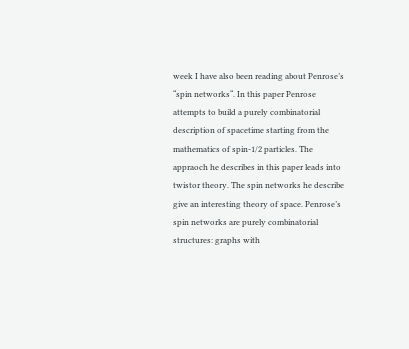week I have also been reading about Penrose’s “spin networks“. In this paper Penrose attempts to build a purely combinatorial description of spacetime starting from the mathematics of spin-1/2 particles. The appraoch he describes in this paper leads into twistor theory. The spin networks he describe give an interesting theory of space. Penrose’s spin networks are purely combinatorial structures: graphs with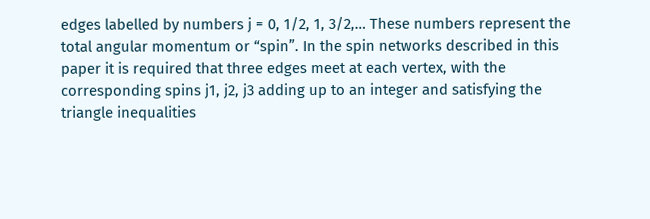edges labelled by numbers j = 0, 1/2, 1, 3/2,… These numbers represent the total angular momentum or “spin”. In the spin networks described in this paper it is required that three edges meet at each vertex, with the corresponding spins j1, j2, j3 adding up to an integer and satisfying the triangle inequalities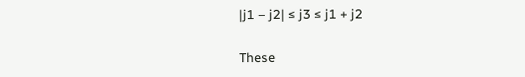|j1 – j2| ≤ j3 ≤ j1 + j2

These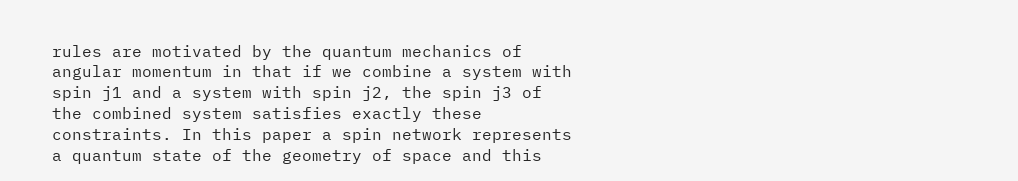rules are motivated by the quantum mechanics of angular momentum in that if we combine a system with spin j1 and a system with spin j2, the spin j3 of the combined system satisfies exactly these constraints. In this paper a spin network represents a quantum state of the geometry of space and this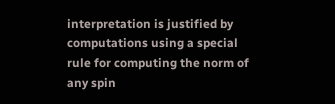interpretation is justified by computations using a special rule for computing the norm of any spin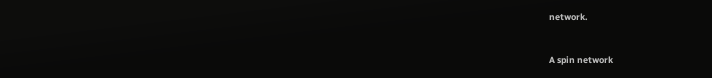network.


A spin network